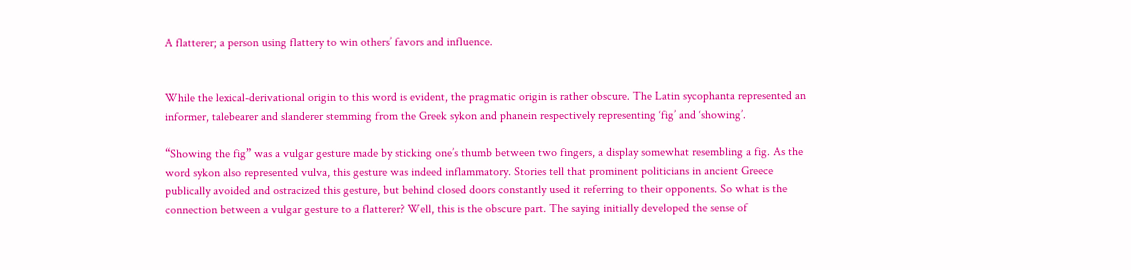A flatterer; a person using flattery to win others’ favors and influence.


While the lexical-derivational origin to this word is evident, the pragmatic origin is rather obscure. The Latin sycophanta represented an informer, talebearer and slanderer stemming from the Greek sykon and phanein respectively representing ‘fig’ and ‘showing’.

“Showing the fig” was a vulgar gesture made by sticking one’s thumb between two fingers, a display somewhat resembling a fig. As the word sykon also represented vulva, this gesture was indeed inflammatory. Stories tell that prominent politicians in ancient Greece publically avoided and ostracized this gesture, but behind closed doors constantly used it referring to their opponents. So what is the connection between a vulgar gesture to a flatterer? Well, this is the obscure part. The saying initially developed the sense of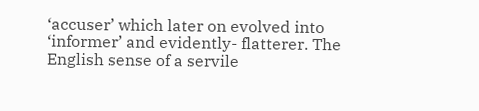‘accuser’ which later on evolved into ‘informer’ and evidently- flatterer. The English sense of a servile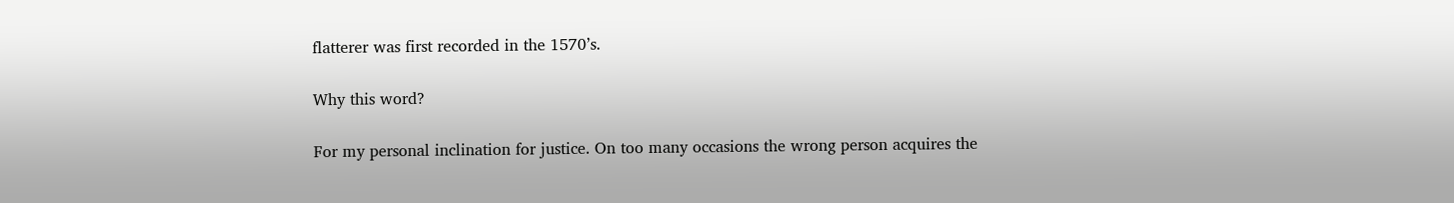flatterer was first recorded in the 1570’s.

Why this word?

For my personal inclination for justice. On too many occasions the wrong person acquires the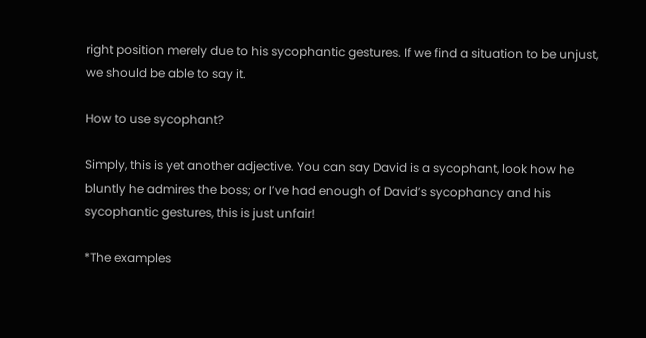right position merely due to his sycophantic gestures. If we find a situation to be unjust, we should be able to say it.

How to use sycophant?

Simply, this is yet another adjective. You can say David is a sycophant, look how he bluntly he admires the boss; or I’ve had enough of David’s sycophancy and his sycophantic gestures, this is just unfair!

*The examples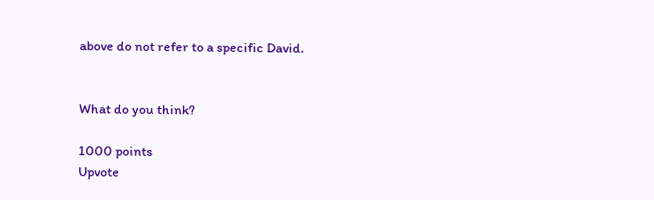above do not refer to a specific David.


What do you think?

1000 points
Upvote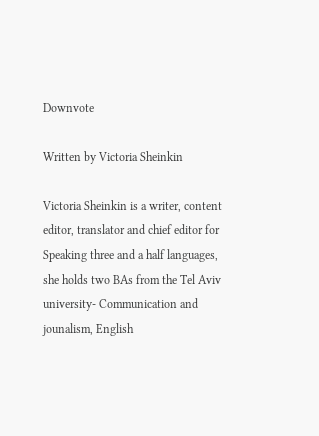Downvote

Written by Victoria Sheinkin

Victoria Sheinkin is a writer, content editor, translator and chief editor for Speaking three and a half languages, she holds two BAs from the Tel Aviv university- Communication and jounalism, English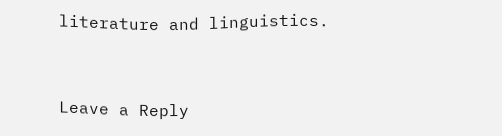literature and linguistics.


Leave a Reply